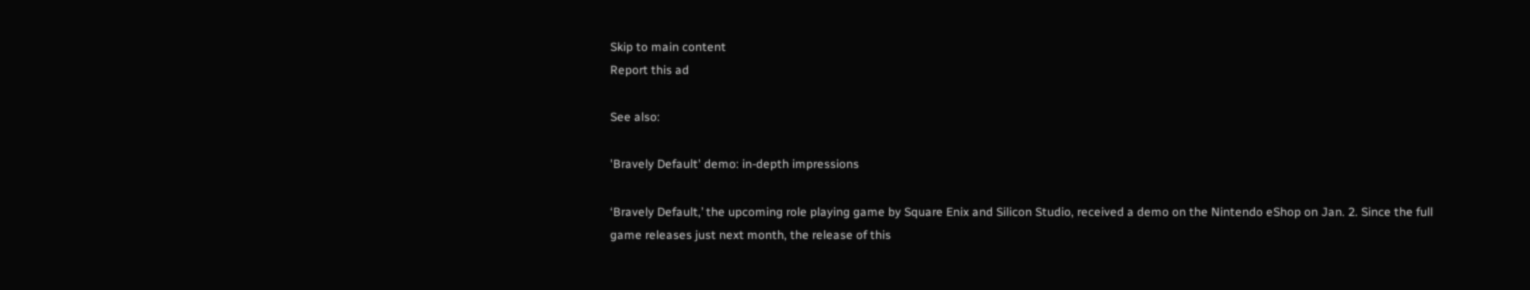Skip to main content
Report this ad

See also:

'Bravely Default' demo: in-depth impressions

‘Bravely Default,’ the upcoming role playing game by Square Enix and Silicon Studio, received a demo on the Nintendo eShop on Jan. 2. Since the full game releases just next month, the release of this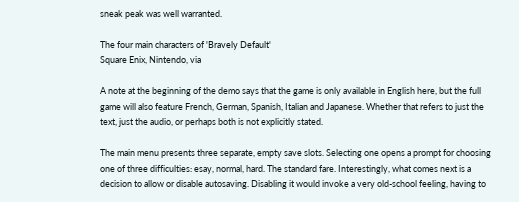sneak peak was well warranted.

The four main characters of 'Bravely Default'
Square Enix, Nintendo, via

A note at the beginning of the demo says that the game is only available in English here, but the full game will also feature French, German, Spanish, Italian and Japanese. Whether that refers to just the text, just the audio, or perhaps both is not explicitly stated.

The main menu presents three separate, empty save slots. Selecting one opens a prompt for choosing one of three difficulties: esay, normal, hard. The standard fare. Interestingly, what comes next is a decision to allow or disable autosaving. Disabling it would invoke a very old-school feeling, having to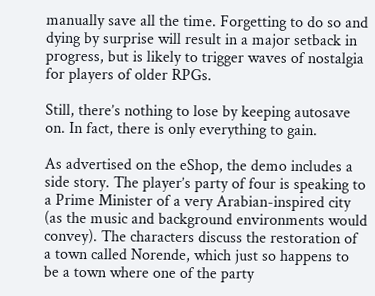manually save all the time. Forgetting to do so and dying by surprise will result in a major setback in progress, but is likely to trigger waves of nostalgia for players of older RPGs.

Still, there’s nothing to lose by keeping autosave on. In fact, there is only everything to gain.

As advertised on the eShop, the demo includes a side story. The player’s party of four is speaking to a Prime Minister of a very Arabian-inspired city (as the music and background environments would convey). The characters discuss the restoration of a town called Norende, which just so happens to be a town where one of the party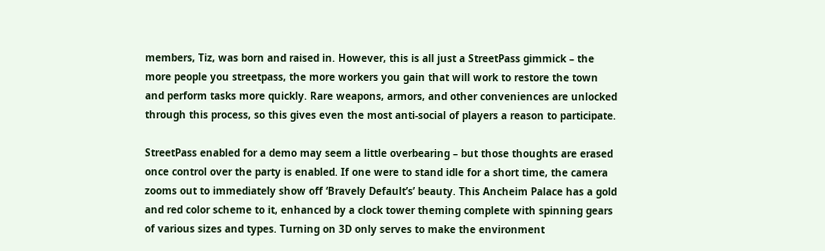members, Tiz, was born and raised in. However, this is all just a StreetPass gimmick – the more people you streetpass, the more workers you gain that will work to restore the town and perform tasks more quickly. Rare weapons, armors, and other conveniences are unlocked through this process, so this gives even the most anti-social of players a reason to participate.

StreetPass enabled for a demo may seem a little overbearing – but those thoughts are erased once control over the party is enabled. If one were to stand idle for a short time, the camera zooms out to immediately show off ‘Bravely Default’s’ beauty. This Ancheim Palace has a gold and red color scheme to it, enhanced by a clock tower theming complete with spinning gears of various sizes and types. Turning on 3D only serves to make the environment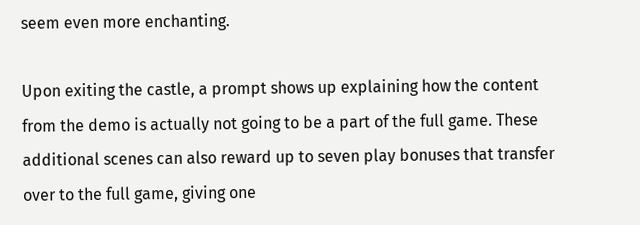seem even more enchanting.

Upon exiting the castle, a prompt shows up explaining how the content from the demo is actually not going to be a part of the full game. These additional scenes can also reward up to seven play bonuses that transfer over to the full game, giving one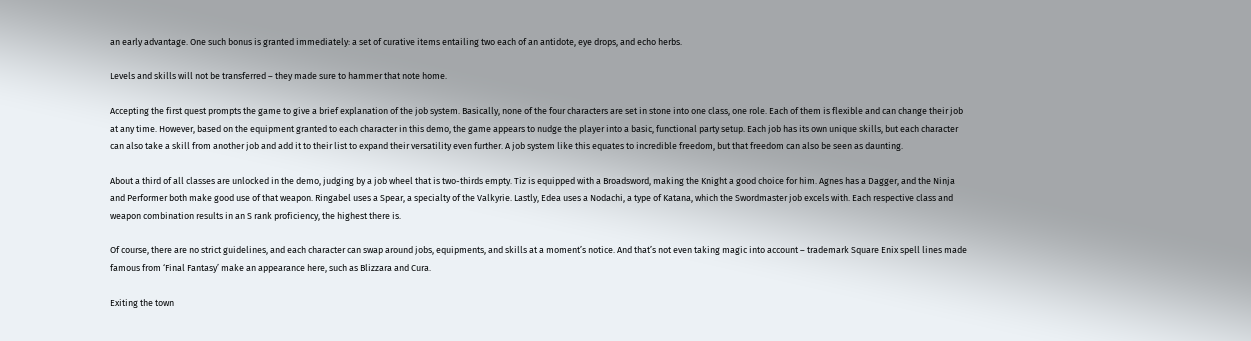an early advantage. One such bonus is granted immediately: a set of curative items entailing two each of an antidote, eye drops, and echo herbs.

Levels and skills will not be transferred – they made sure to hammer that note home.

Accepting the first quest prompts the game to give a brief explanation of the job system. Basically, none of the four characters are set in stone into one class, one role. Each of them is flexible and can change their job at any time. However, based on the equipment granted to each character in this demo, the game appears to nudge the player into a basic, functional party setup. Each job has its own unique skills, but each character can also take a skill from another job and add it to their list to expand their versatility even further. A job system like this equates to incredible freedom, but that freedom can also be seen as daunting.

About a third of all classes are unlocked in the demo, judging by a job wheel that is two-thirds empty. Tiz is equipped with a Broadsword, making the Knight a good choice for him. Agnes has a Dagger, and the Ninja and Performer both make good use of that weapon. Ringabel uses a Spear, a specialty of the Valkyrie. Lastly, Edea uses a Nodachi, a type of Katana, which the Swordmaster job excels with. Each respective class and weapon combination results in an S rank proficiency, the highest there is.

Of course, there are no strict guidelines, and each character can swap around jobs, equipments, and skills at a moment’s notice. And that’s not even taking magic into account – trademark Square Enix spell lines made famous from ‘Final Fantasy’ make an appearance here, such as Blizzara and Cura.

Exiting the town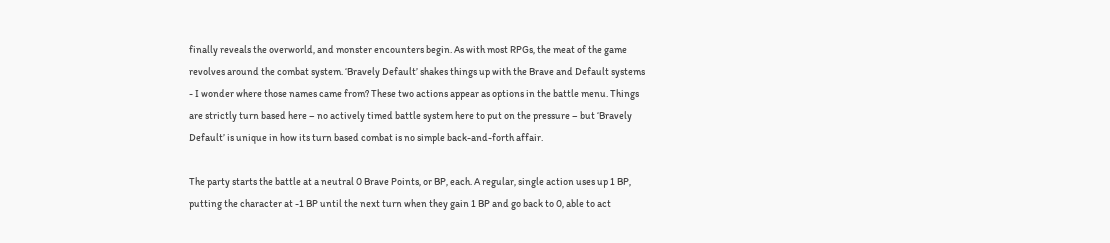finally reveals the overworld, and monster encounters begin. As with most RPGs, the meat of the game revolves around the combat system. ‘Bravely Default’ shakes things up with the Brave and Default systems - I wonder where those names came from? These two actions appear as options in the battle menu. Things are strictly turn based here – no actively timed battle system here to put on the pressure – but ‘Bravely Default’ is unique in how its turn based combat is no simple back-and-forth affair.

The party starts the battle at a neutral 0 Brave Points, or BP, each. A regular, single action uses up 1 BP, putting the character at -1 BP until the next turn when they gain 1 BP and go back to 0, able to act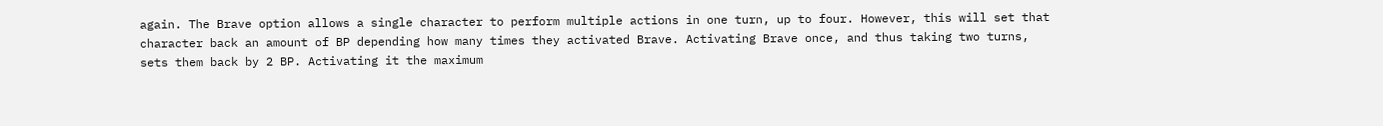again. The Brave option allows a single character to perform multiple actions in one turn, up to four. However, this will set that character back an amount of BP depending how many times they activated Brave. Activating Brave once, and thus taking two turns, sets them back by 2 BP. Activating it the maximum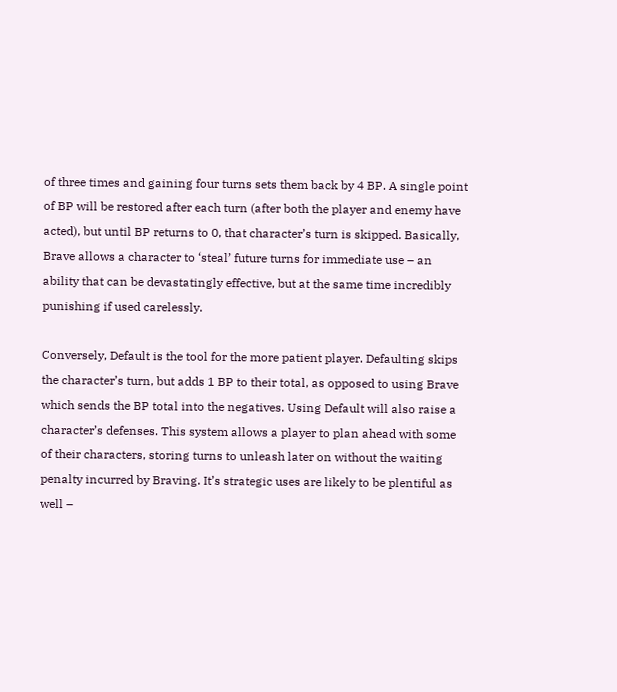of three times and gaining four turns sets them back by 4 BP. A single point of BP will be restored after each turn (after both the player and enemy have acted), but until BP returns to 0, that character’s turn is skipped. Basically, Brave allows a character to ‘steal’ future turns for immediate use – an ability that can be devastatingly effective, but at the same time incredibly punishing if used carelessly.

Conversely, Default is the tool for the more patient player. Defaulting skips the character’s turn, but adds 1 BP to their total, as opposed to using Brave which sends the BP total into the negatives. Using Default will also raise a character’s defenses. This system allows a player to plan ahead with some of their characters, storing turns to unleash later on without the waiting penalty incurred by Braving. It’s strategic uses are likely to be plentiful as well –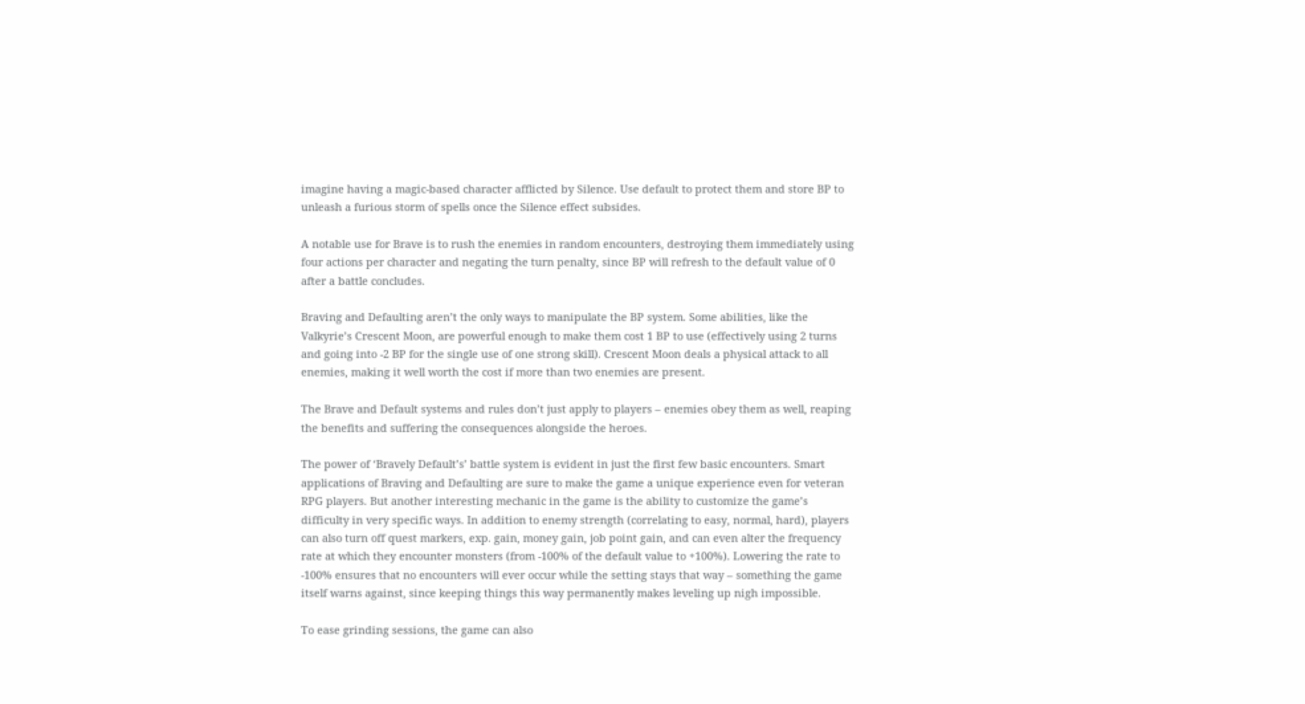imagine having a magic-based character afflicted by Silence. Use default to protect them and store BP to unleash a furious storm of spells once the Silence effect subsides.

A notable use for Brave is to rush the enemies in random encounters, destroying them immediately using four actions per character and negating the turn penalty, since BP will refresh to the default value of 0 after a battle concludes.

Braving and Defaulting aren’t the only ways to manipulate the BP system. Some abilities, like the Valkyrie’s Crescent Moon, are powerful enough to make them cost 1 BP to use (effectively using 2 turns and going into -2 BP for the single use of one strong skill). Crescent Moon deals a physical attack to all enemies, making it well worth the cost if more than two enemies are present.

The Brave and Default systems and rules don’t just apply to players – enemies obey them as well, reaping the benefits and suffering the consequences alongside the heroes.

The power of ‘Bravely Default’s’ battle system is evident in just the first few basic encounters. Smart applications of Braving and Defaulting are sure to make the game a unique experience even for veteran RPG players. But another interesting mechanic in the game is the ability to customize the game’s difficulty in very specific ways. In addition to enemy strength (correlating to easy, normal, hard), players can also turn off quest markers, exp. gain, money gain, job point gain, and can even alter the frequency rate at which they encounter monsters (from -100% of the default value to +100%). Lowering the rate to -100% ensures that no encounters will ever occur while the setting stays that way – something the game itself warns against, since keeping things this way permanently makes leveling up nigh impossible.

To ease grinding sessions, the game can also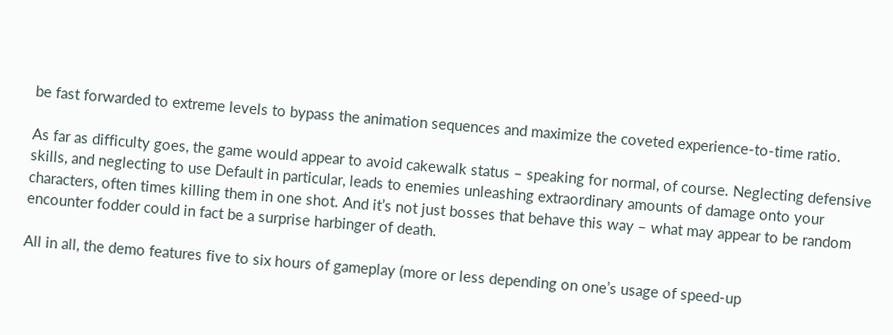be fast forwarded to extreme levels to bypass the animation sequences and maximize the coveted experience-to-time ratio.

As far as difficulty goes, the game would appear to avoid cakewalk status – speaking for normal, of course. Neglecting defensive skills, and neglecting to use Default in particular, leads to enemies unleashing extraordinary amounts of damage onto your characters, often times killing them in one shot. And it’s not just bosses that behave this way – what may appear to be random encounter fodder could in fact be a surprise harbinger of death.

All in all, the demo features five to six hours of gameplay (more or less depending on one’s usage of speed-up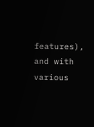features), and with various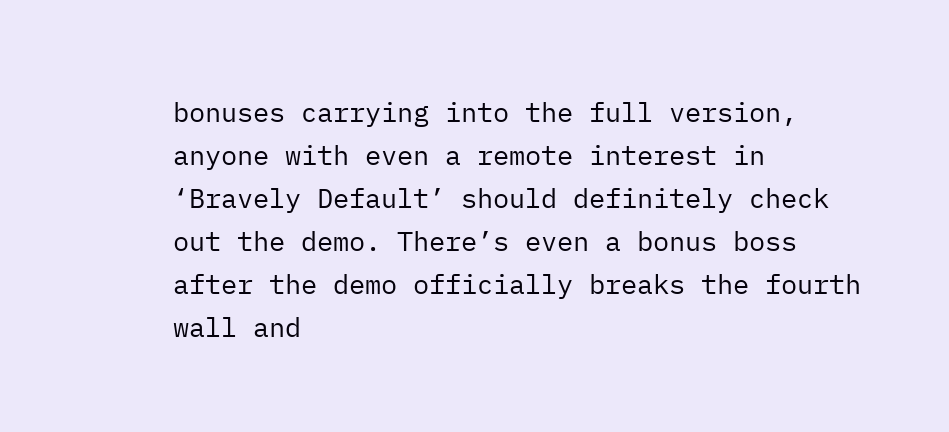bonuses carrying into the full version, anyone with even a remote interest in ‘Bravely Default’ should definitely check out the demo. There’s even a bonus boss after the demo officially breaks the fourth wall and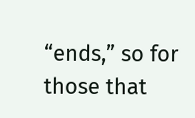“ends,” so for those that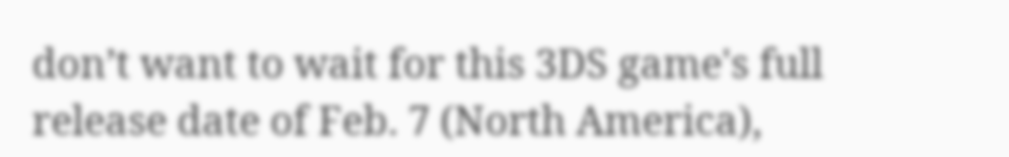don’t want to wait for this 3DS game's full release date of Feb. 7 (North America),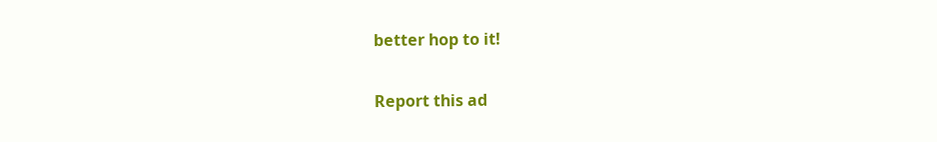better hop to it!

Report this ad